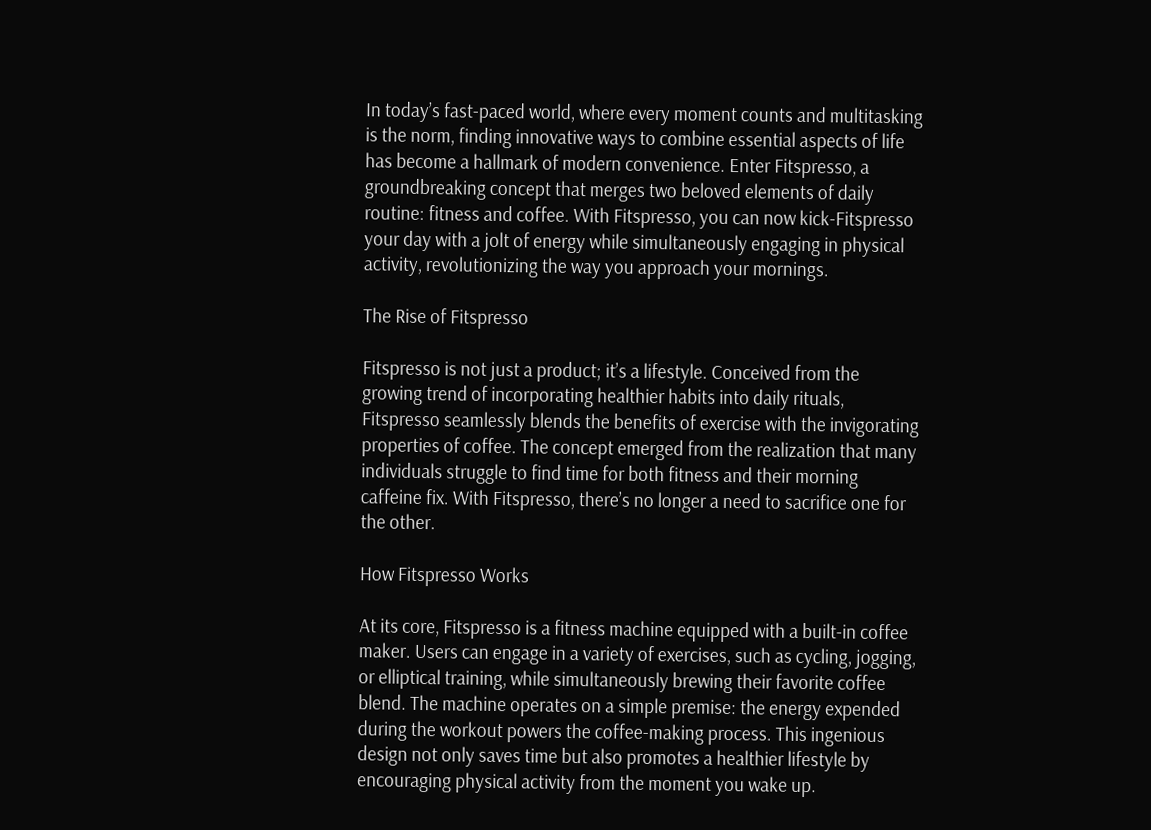In today’s fast-paced world, where every moment counts and multitasking is the norm, finding innovative ways to combine essential aspects of life has become a hallmark of modern convenience. Enter Fitspresso, a groundbreaking concept that merges two beloved elements of daily routine: fitness and coffee. With Fitspresso, you can now kick-Fitspresso your day with a jolt of energy while simultaneously engaging in physical activity, revolutionizing the way you approach your mornings.

The Rise of Fitspresso

Fitspresso is not just a product; it’s a lifestyle. Conceived from the growing trend of incorporating healthier habits into daily rituals, Fitspresso seamlessly blends the benefits of exercise with the invigorating properties of coffee. The concept emerged from the realization that many individuals struggle to find time for both fitness and their morning caffeine fix. With Fitspresso, there’s no longer a need to sacrifice one for the other.

How Fitspresso Works

At its core, Fitspresso is a fitness machine equipped with a built-in coffee maker. Users can engage in a variety of exercises, such as cycling, jogging, or elliptical training, while simultaneously brewing their favorite coffee blend. The machine operates on a simple premise: the energy expended during the workout powers the coffee-making process. This ingenious design not only saves time but also promotes a healthier lifestyle by encouraging physical activity from the moment you wake up.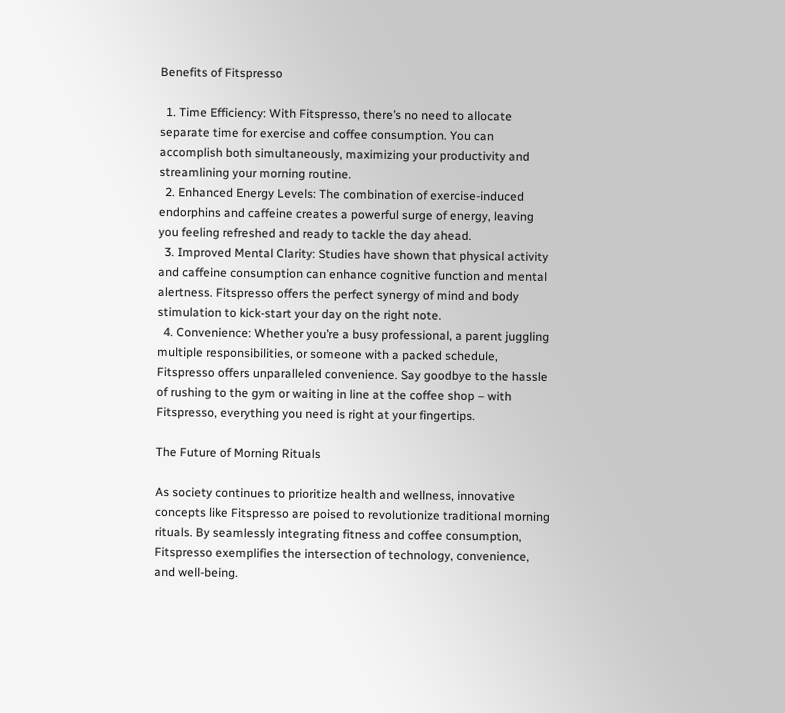Benefits of Fitspresso

  1. Time Efficiency: With Fitspresso, there’s no need to allocate separate time for exercise and coffee consumption. You can accomplish both simultaneously, maximizing your productivity and streamlining your morning routine.
  2. Enhanced Energy Levels: The combination of exercise-induced endorphins and caffeine creates a powerful surge of energy, leaving you feeling refreshed and ready to tackle the day ahead.
  3. Improved Mental Clarity: Studies have shown that physical activity and caffeine consumption can enhance cognitive function and mental alertness. Fitspresso offers the perfect synergy of mind and body stimulation to kick-start your day on the right note.
  4. Convenience: Whether you’re a busy professional, a parent juggling multiple responsibilities, or someone with a packed schedule, Fitspresso offers unparalleled convenience. Say goodbye to the hassle of rushing to the gym or waiting in line at the coffee shop – with Fitspresso, everything you need is right at your fingertips.

The Future of Morning Rituals

As society continues to prioritize health and wellness, innovative concepts like Fitspresso are poised to revolutionize traditional morning rituals. By seamlessly integrating fitness and coffee consumption, Fitspresso exemplifies the intersection of technology, convenience, and well-being.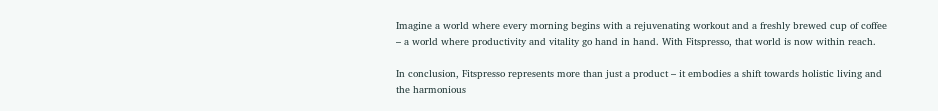Imagine a world where every morning begins with a rejuvenating workout and a freshly brewed cup of coffee – a world where productivity and vitality go hand in hand. With Fitspresso, that world is now within reach.

In conclusion, Fitspresso represents more than just a product – it embodies a shift towards holistic living and the harmonious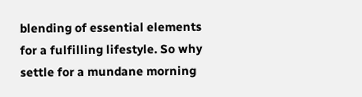blending of essential elements for a fulfilling lifestyle. So why settle for a mundane morning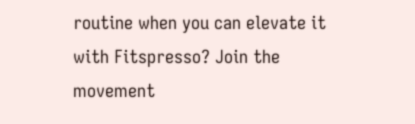routine when you can elevate it with Fitspresso? Join the movement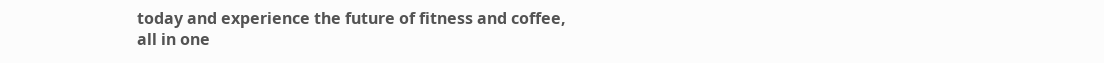today and experience the future of fitness and coffee, all in one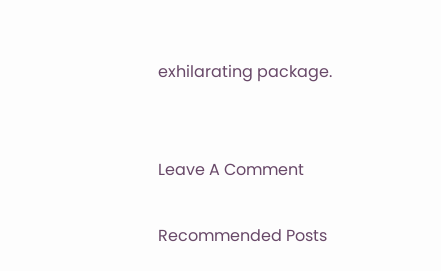exhilarating package.


Leave A Comment

Recommended Posts